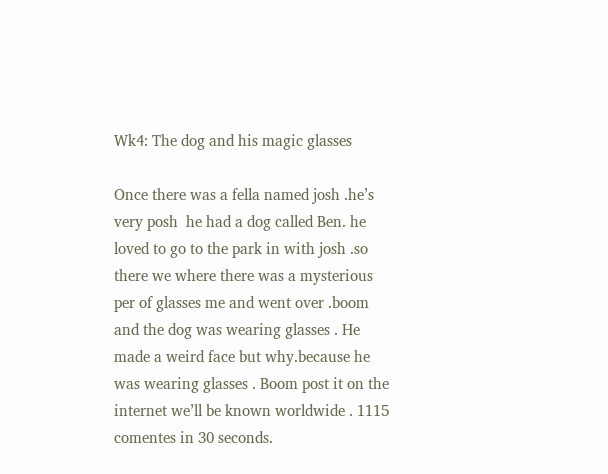Wk4: The dog and his magic glasses

Once there was a fella named josh .he’s very posh  he had a dog called Ben. he loved to go to the park in with josh .so there we where there was a mysterious per of glasses me and went over .boom and the dog was wearing glasses . He made a weird face but why.because he was wearing glasses . Boom post it on the internet we’ll be known worldwide . 1115 comentes in 30 seconds.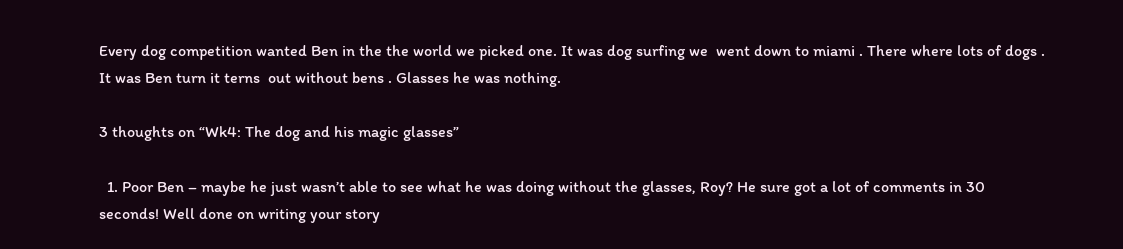Every dog competition wanted Ben in the the world we picked one. It was dog surfing we  went down to miami . There where lots of dogs . It was Ben turn it terns  out without bens . Glasses he was nothing.

3 thoughts on “Wk4: The dog and his magic glasses”

  1. Poor Ben – maybe he just wasn’t able to see what he was doing without the glasses, Roy? He sure got a lot of comments in 30 seconds! Well done on writing your story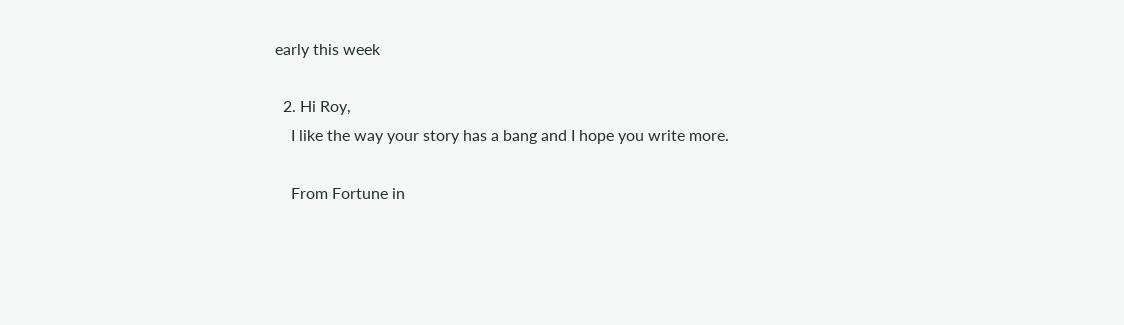early this week

  2. Hi Roy,
    I like the way your story has a bang and I hope you write more.

    From Fortune in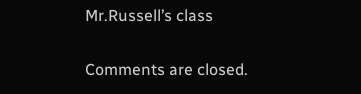Mr.Russell’s class

Comments are closed.